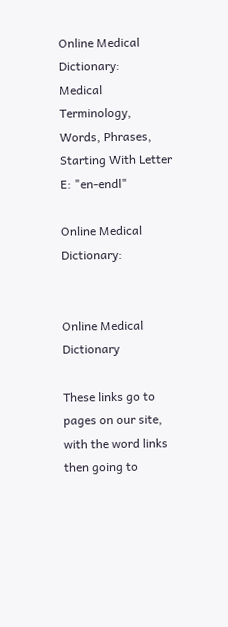Online Medical Dictionary:
Medical Terminology, Words, Phrases,
Starting With Letter E: "en-endl"

Online Medical Dictionary:


Online Medical Dictionary

These links go to pages on our site, with the word links then going to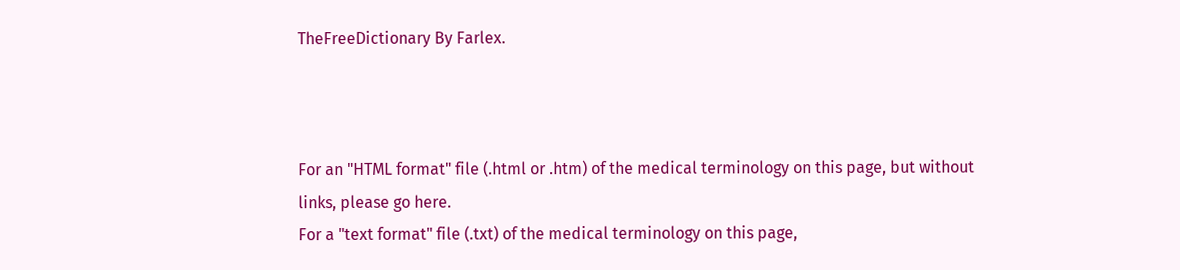TheFreeDictionary By Farlex.



For an "HTML format" file (.html or .htm) of the medical terminology on this page, but without links, please go here.
For a "text format" file (.txt) of the medical terminology on this page,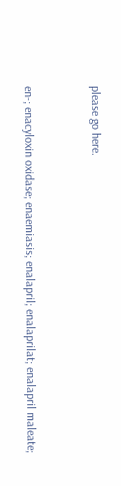please go here.


en-; enacyloxin oxidase; enaemiasis; enalapril; enalaprilat; enalapril maleate;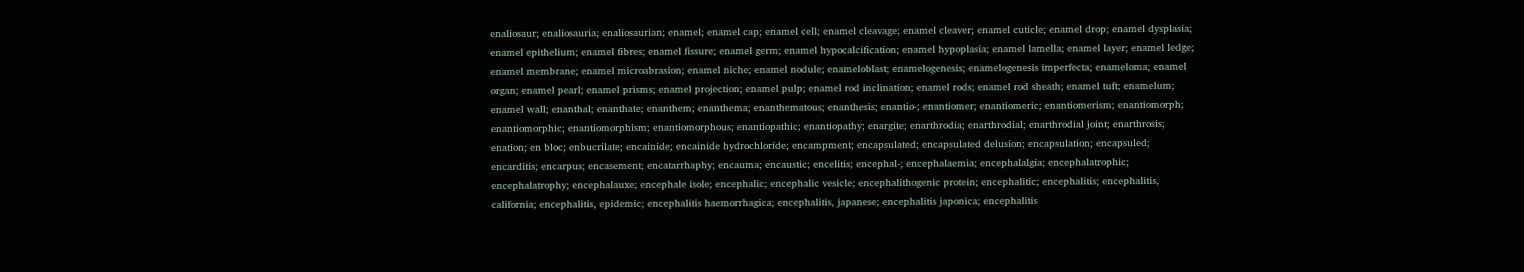enaliosaur; enaliosauria; enaliosaurian; enamel; enamel cap; enamel cell; enamel cleavage; enamel cleaver; enamel cuticle; enamel drop; enamel dysplasia; enamel epithelium; enamel fibres; enamel fissure; enamel germ; enamel hypocalcification; enamel hypoplasia; enamel lamella; enamel layer; enamel ledge; enamel membrane; enamel microabrasion; enamel niche; enamel nodule; enameloblast; enamelogenesis; enamelogenesis imperfecta; enameloma; enamel organ; enamel pearl; enamel prisms; enamel projection; enamel pulp; enamel rod inclination; enamel rods; enamel rod sheath; enamel tuft; enamelum; enamel wall; enanthal; enanthate; enanthem; enanthema; enanthematous; enanthesis; enantio-; enantiomer; enantiomeric; enantiomerism; enantiomorph; enantiomorphic; enantiomorphism; enantiomorphous; enantiopathic; enantiopathy; enargite; enarthrodia; enarthrodial; enarthrodial joint; enarthrosis; enation; en bloc; enbucrilate; encainide; encainide hydrochloride; encampment; encapsulated; encapsulated delusion; encapsulation; encapsuled; encarditis; encarpus; encasement; encatarrhaphy; encauma; encaustic; encelitis; encephal-; encephalaemia; encephalalgia; encephalatrophic; encephalatrophy; encephalauxe; encephale isole; encephalic; encephalic vesicle; encephalithogenic protein; encephalitic; encephalitis; encephalitis, california; encephalitis, epidemic; encephalitis haemorrhagica; encephalitis, japanese; encephalitis japonica; encephalitis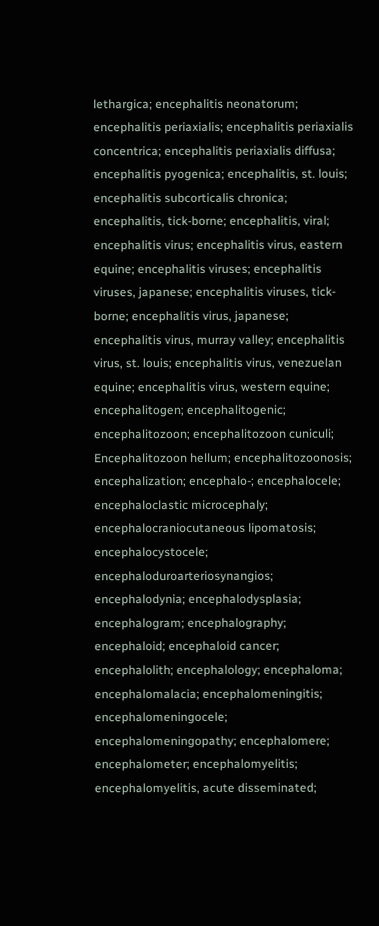lethargica; encephalitis neonatorum; encephalitis periaxialis; encephalitis periaxialis concentrica; encephalitis periaxialis diffusa; encephalitis pyogenica; encephalitis, st. louis; encephalitis subcorticalis chronica; encephalitis, tick-borne; encephalitis, viral; encephalitis virus; encephalitis virus, eastern equine; encephalitis viruses; encephalitis viruses, japanese; encephalitis viruses, tick-borne; encephalitis virus, japanese; encephalitis virus, murray valley; encephalitis virus, st. louis; encephalitis virus, venezuelan equine; encephalitis virus, western equine; encephalitogen; encephalitogenic; encephalitozoon; encephalitozoon cuniculi; Encephalitozoon hellum; encephalitozoonosis; encephalization; encephalo-; encephalocele; encephaloclastic microcephaly; encephalocraniocutaneous lipomatosis; encephalocystocele; encephaloduroarteriosynangios; encephalodynia; encephalodysplasia; encephalogram; encephalography; encephaloid; encephaloid cancer; encephalolith; encephalology; encephaloma; encephalomalacia; encephalomeningitis; encephalomeningocele; encephalomeningopathy; encephalomere; encephalometer; encephalomyelitis; encephalomyelitis, acute disseminated;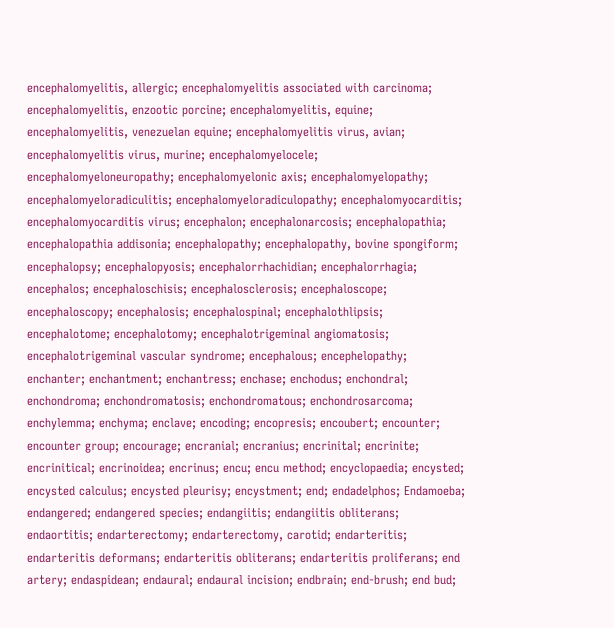encephalomyelitis, allergic; encephalomyelitis associated with carcinoma; encephalomyelitis, enzootic porcine; encephalomyelitis, equine; encephalomyelitis, venezuelan equine; encephalomyelitis virus, avian; encephalomyelitis virus, murine; encephalomyelocele; encephalomyeloneuropathy; encephalomyelonic axis; encephalomyelopathy; encephalomyeloradiculitis; encephalomyeloradiculopathy; encephalomyocarditis; encephalomyocarditis virus; encephalon; encephalonarcosis; encephalopathia; encephalopathia addisonia; encephalopathy; encephalopathy, bovine spongiform; encephalopsy; encephalopyosis; encephalorrhachidian; encephalorrhagia; encephalos; encephaloschisis; encephalosclerosis; encephaloscope; encephaloscopy; encephalosis; encephalospinal; encephalothlipsis; encephalotome; encephalotomy; encephalotrigeminal angiomatosis; encephalotrigeminal vascular syndrome; encephalous; encephelopathy; enchanter; enchantment; enchantress; enchase; enchodus; enchondral; enchondroma; enchondromatosis; enchondromatous; enchondrosarcoma; enchylemma; enchyma; enclave; encoding; encopresis; encoubert; encounter; encounter group; encourage; encranial; encranius; encrinital; encrinite; encrinitical; encrinoidea; encrinus; encu; encu method; encyclopaedia; encysted; encysted calculus; encysted pleurisy; encystment; end; endadelphos; Endamoeba; endangered; endangered species; endangiitis; endangiitis obliterans; endaortitis; endarterectomy; endarterectomy, carotid; endarteritis; endarteritis deformans; endarteritis obliterans; endarteritis proliferans; end artery; endaspidean; endaural; endaural incision; endbrain; end-brush; end bud;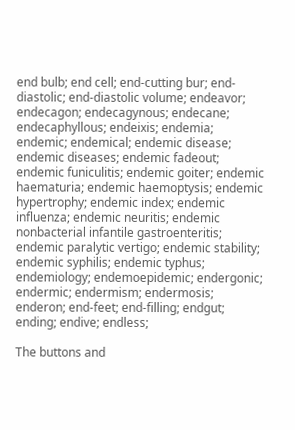end bulb; end cell; end-cutting bur; end-diastolic; end-diastolic volume; endeavor; endecagon; endecagynous; endecane; endecaphyllous; endeixis; endemia; endemic; endemical; endemic disease; endemic diseases; endemic fadeout; endemic funiculitis; endemic goiter; endemic haematuria; endemic haemoptysis; endemic hypertrophy; endemic index; endemic influenza; endemic neuritis; endemic nonbacterial infantile gastroenteritis; endemic paralytic vertigo; endemic stability; endemic syphilis; endemic typhus; endemiology; endemoepidemic; endergonic; endermic; endermism; endermosis; enderon; end-feet; end-filling; endgut; ending; endive; endless;

The buttons and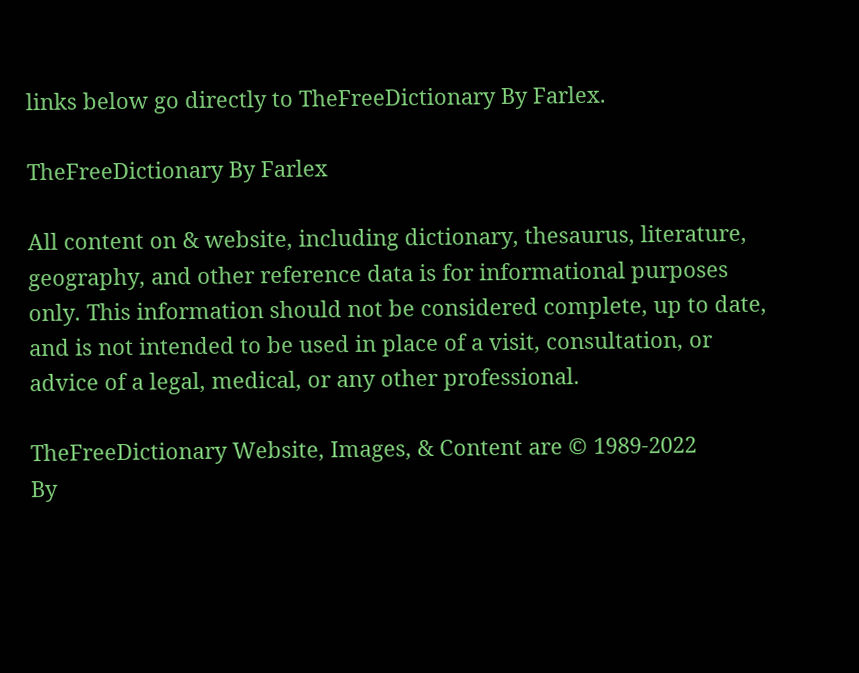links below go directly to TheFreeDictionary By Farlex.

TheFreeDictionary By Farlex

All content on & website, including dictionary, thesaurus, literature, geography, and other reference data is for informational purposes only. This information should not be considered complete, up to date, and is not intended to be used in place of a visit, consultation, or advice of a legal, medical, or any other professional.

TheFreeDictionary Website, Images, & Content are © 1989-2022
By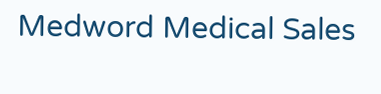Medword Medical Sales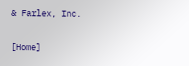& Farlex, Inc.

[Home]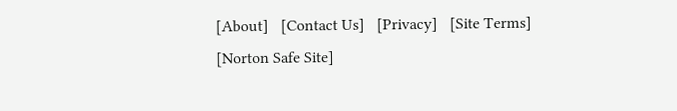[About]   [Contact Us]   [Privacy]   [Site Terms]
[Norton Safe Site]